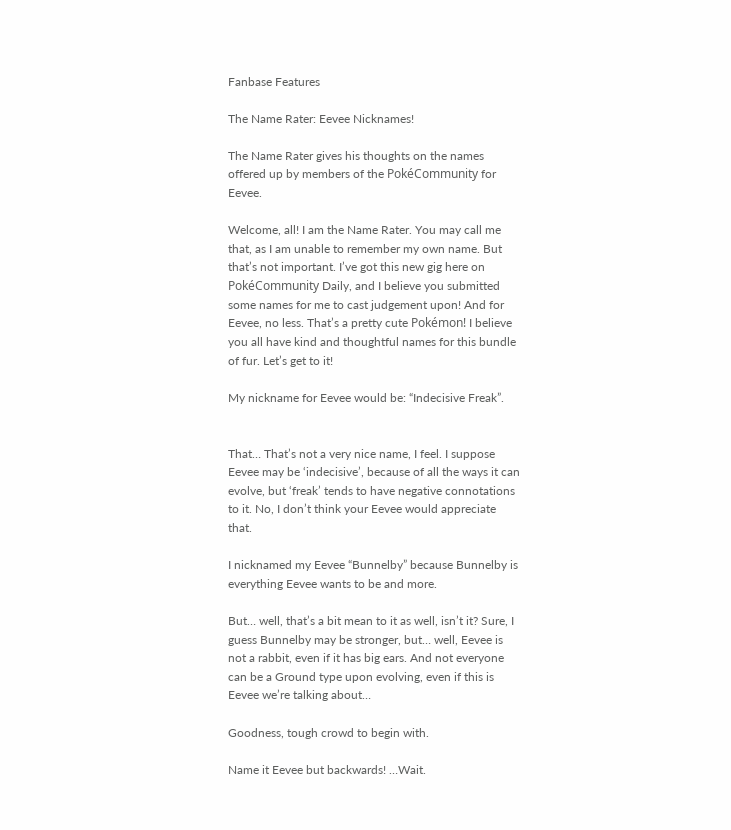Fanbase Features

The Name Rater: Eevee Nicknames!

The Name Rater gives his thoughts on the names offered up by members of the PokéCommunity for Eevee.

Welcome, all! I am the Name Rater. You may call me that, as I am unable to remember my own name. But that’s not important. I’ve got this new gig here on PokéCommunity Daily, and I believe you submitted some names for me to cast judgement upon! And for Eevee, no less. That’s a pretty cute Pokémon! I believe you all have kind and thoughtful names for this bundle of fur. Let’s get to it!

My nickname for Eevee would be: “Indecisive Freak”.


That… That’s not a very nice name, I feel. I suppose Eevee may be ‘indecisive’, because of all the ways it can evolve, but ‘freak’ tends to have negative connotations to it. No, I don’t think your Eevee would appreciate that.

I nicknamed my Eevee “Bunnelby” because Bunnelby is everything Eevee wants to be and more.

But… well, that’s a bit mean to it as well, isn’t it? Sure, I guess Bunnelby may be stronger, but… well, Eevee is not a rabbit, even if it has big ears. And not everyone can be a Ground type upon evolving, even if this is Eevee we’re talking about…

Goodness, tough crowd to begin with.

Name it Eevee but backwards! …Wait.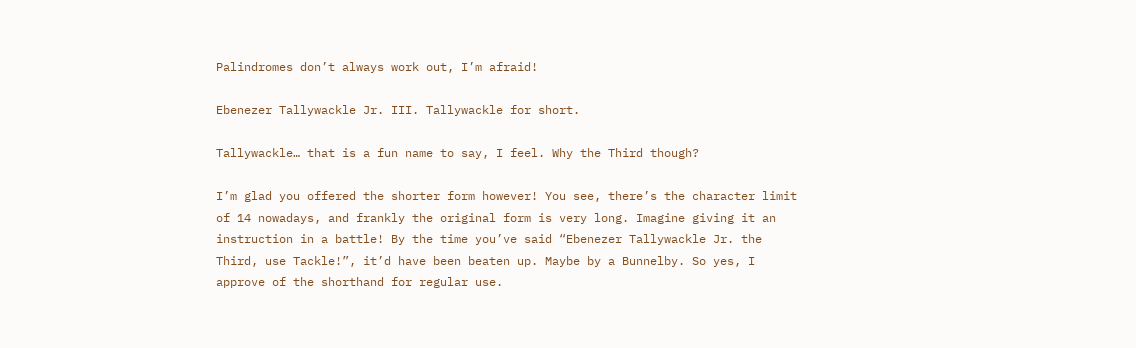Palindromes don’t always work out, I’m afraid!

Ebenezer Tallywackle Jr. III. Tallywackle for short.

Tallywackle… that is a fun name to say, I feel. Why the Third though?

I’m glad you offered the shorter form however! You see, there’s the character limit of 14 nowadays, and frankly the original form is very long. Imagine giving it an instruction in a battle! By the time you’ve said “Ebenezer Tallywackle Jr. the Third, use Tackle!”, it’d have been beaten up. Maybe by a Bunnelby. So yes, I approve of the shorthand for regular use.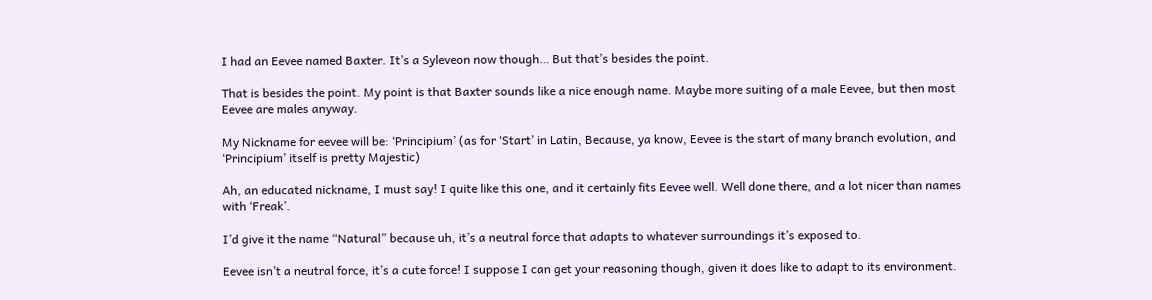I had an Eevee named Baxter. It’s a Syleveon now though… But that’s besides the point.

That is besides the point. My point is that Baxter sounds like a nice enough name. Maybe more suiting of a male Eevee, but then most Eevee are males anyway.

My Nickname for eevee will be: ‘Principium’ (as for ‘Start’ in Latin, Because, ya know, Eevee is the start of many branch evolution, and ‘Principium’ itself is pretty Majestic)

Ah, an educated nickname, I must say! I quite like this one, and it certainly fits Eevee well. Well done there, and a lot nicer than names with ‘Freak’.

I’d give it the name “Natural” because uh, it’s a neutral force that adapts to whatever surroundings it’s exposed to.

Eevee isn’t a neutral force, it’s a cute force! I suppose I can get your reasoning though, given it does like to adapt to its environment.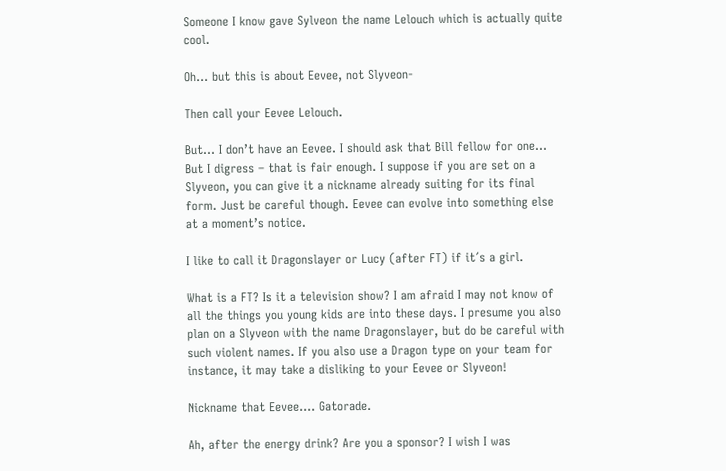Someone I know gave Sylveon the name Lelouch which is actually quite cool.

Oh… but this is about Eevee, not Slyveon-

Then call your Eevee Lelouch.

But… I don’t have an Eevee. I should ask that Bill fellow for one… But I digress – that is fair enough. I suppose if you are set on a Slyveon, you can give it a nickname already suiting for its final form. Just be careful though. Eevee can evolve into something else at a moment’s notice.

I like to call it Dragonslayer or Lucy (after FT) if it´s a girl.

What is a FT? Is it a television show? I am afraid I may not know of all the things you young kids are into these days. I presume you also plan on a Slyveon with the name Dragonslayer, but do be careful with such violent names. If you also use a Dragon type on your team for instance, it may take a disliking to your Eevee or Slyveon!

Nickname that Eevee…. Gatorade.

Ah, after the energy drink? Are you a sponsor? I wish I was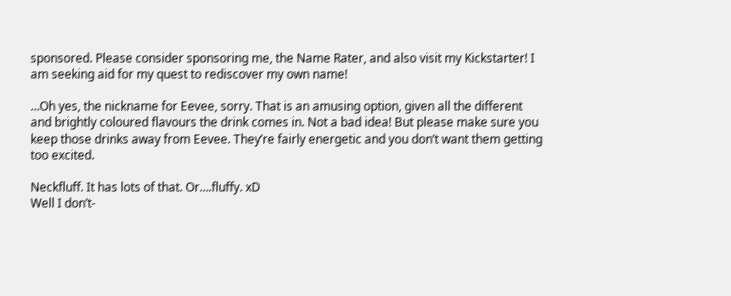sponsored. Please consider sponsoring me, the Name Rater, and also visit my Kickstarter! I am seeking aid for my quest to rediscover my own name!

…Oh yes, the nickname for Eevee, sorry. That is an amusing option, given all the different and brightly coloured flavours the drink comes in. Not a bad idea! But please make sure you keep those drinks away from Eevee. They’re fairly energetic and you don’t want them getting too excited.

Neckfluff. It has lots of that. Or….fluffy. xD
Well I don’t-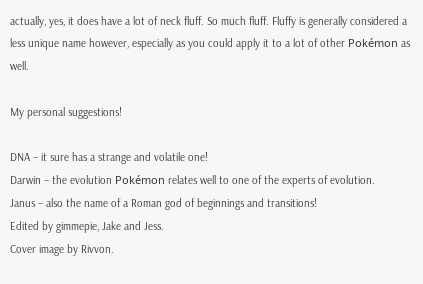actually, yes, it does have a lot of neck fluff. So much fluff. Fluffy is generally considered a less unique name however, especially as you could apply it to a lot of other Pokémon as well.

My personal suggestions!

DNA – it sure has a strange and volatile one!
Darwin – the evolution Pokémon relates well to one of the experts of evolution.
Janus – also the name of a Roman god of beginnings and transitions!
Edited by gimmepie, Jake and Jess.
Cover image by Rivvon.